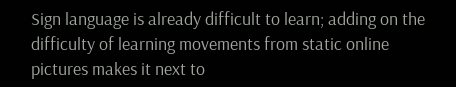Sign language is already difficult to learn; adding on the difficulty of learning movements from static online pictures makes it next to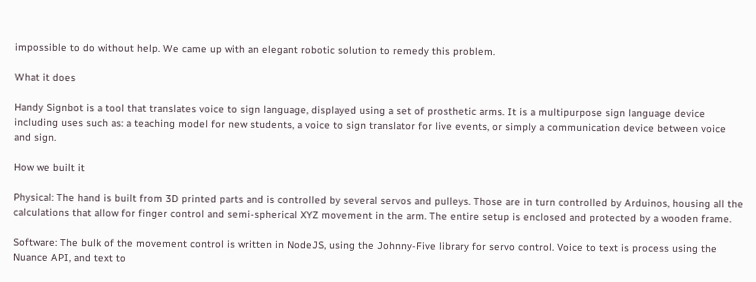impossible to do without help. We came up with an elegant robotic solution to remedy this problem.

What it does

Handy Signbot is a tool that translates voice to sign language, displayed using a set of prosthetic arms. It is a multipurpose sign language device including uses such as: a teaching model for new students, a voice to sign translator for live events, or simply a communication device between voice and sign.

How we built it

Physical: The hand is built from 3D printed parts and is controlled by several servos and pulleys. Those are in turn controlled by Arduinos, housing all the calculations that allow for finger control and semi-spherical XYZ movement in the arm. The entire setup is enclosed and protected by a wooden frame.

Software: The bulk of the movement control is written in NodeJS, using the Johnny-Five library for servo control. Voice to text is process using the Nuance API, and text to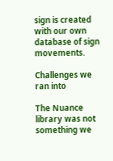sign is created with our own database of sign movements.

Challenges we ran into

The Nuance library was not something we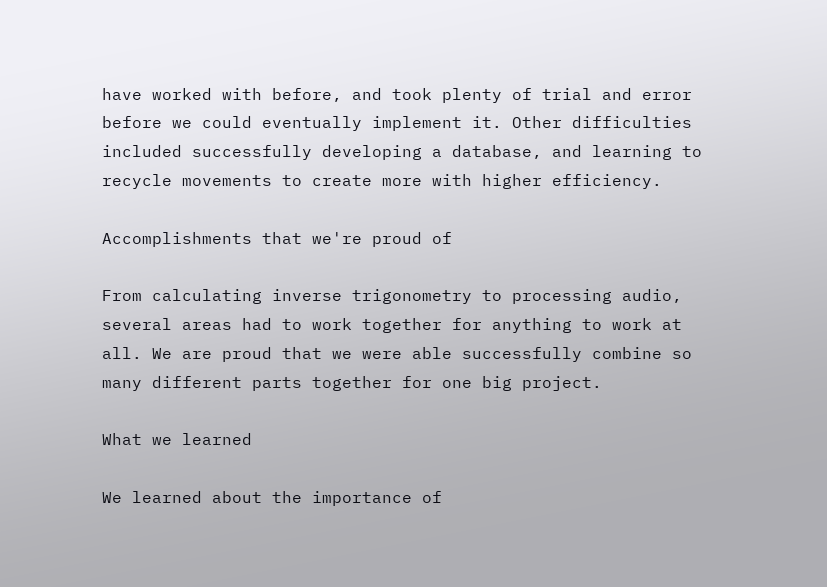have worked with before, and took plenty of trial and error before we could eventually implement it. Other difficulties included successfully developing a database, and learning to recycle movements to create more with higher efficiency.

Accomplishments that we're proud of

From calculating inverse trigonometry to processing audio, several areas had to work together for anything to work at all. We are proud that we were able successfully combine so many different parts together for one big project.

What we learned

We learned about the importance of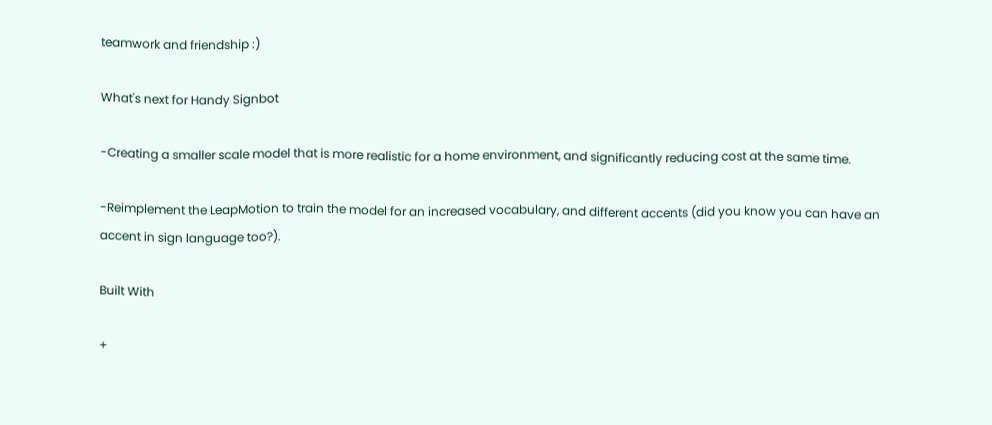teamwork and friendship :)

What's next for Handy Signbot

-Creating a smaller scale model that is more realistic for a home environment, and significantly reducing cost at the same time.

-Reimplement the LeapMotion to train the model for an increased vocabulary, and different accents (did you know you can have an accent in sign language too?).

Built With

+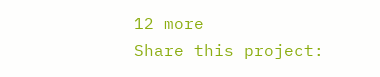12 more
Share this project: